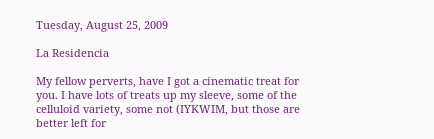Tuesday, August 25, 2009

La Residencia

My fellow perverts, have I got a cinematic treat for you. I have lots of treats up my sleeve, some of the celluloid variety, some not (IYKWIM, but those are better left for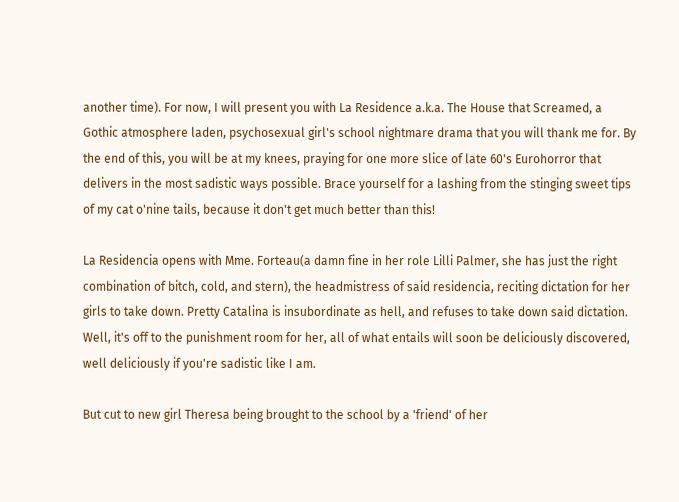another time). For now, I will present you with La Residence a.k.a. The House that Screamed, a Gothic atmosphere laden, psychosexual girl's school nightmare drama that you will thank me for. By the end of this, you will be at my knees, praying for one more slice of late 60's Eurohorror that delivers in the most sadistic ways possible. Brace yourself for a lashing from the stinging sweet tips of my cat o'nine tails, because it don't get much better than this!

La Residencia opens with Mme. Forteau(a damn fine in her role Lilli Palmer, she has just the right combination of bitch, cold, and stern), the headmistress of said residencia, reciting dictation for her girls to take down. Pretty Catalina is insubordinate as hell, and refuses to take down said dictation. Well, it's off to the punishment room for her, all of what entails will soon be deliciously discovered, well deliciously if you're sadistic like I am.

But cut to new girl Theresa being brought to the school by a 'friend' of her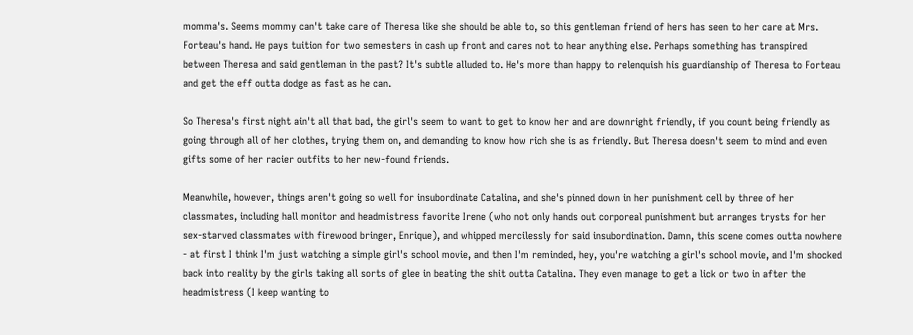momma's. Seems mommy can't take care of Theresa like she should be able to, so this gentleman friend of hers has seen to her care at Mrs. Forteau's hand. He pays tuition for two semesters in cash up front and cares not to hear anything else. Perhaps something has transpired between Theresa and said gentleman in the past? It's subtle alluded to. He's more than happy to relenquish his guardianship of Theresa to Forteau and get the eff outta dodge as fast as he can.

So Theresa's first night ain't all that bad, the girl's seem to want to get to know her and are downright friendly, if you count being friendly as going through all of her clothes, trying them on, and demanding to know how rich she is as friendly. But Theresa doesn't seem to mind and even gifts some of her racier outfits to her new-found friends.

Meanwhile, however, things aren't going so well for insubordinate Catalina, and she's pinned down in her punishment cell by three of her classmates, including hall monitor and headmistress favorite Irene (who not only hands out corporeal punishment but arranges trysts for her sex-starved classmates with firewood bringer, Enrique), and whipped mercilessly for said insubordination. Damn, this scene comes outta nowhere - at first I think I'm just watching a simple girl's school movie, and then I'm reminded, hey, you're watching a girl's school movie, and I'm shocked back into reality by the girls taking all sorts of glee in beating the shit outta Catalina. They even manage to get a lick or two in after the headmistress (I keep wanting to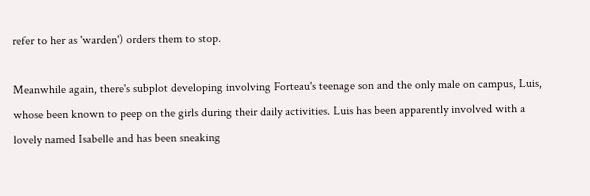refer to her as 'warden') orders them to stop.

Meanwhile again, there's subplot developing involving Forteau's teenage son and the only male on campus, Luis, whose been known to peep on the girls during their daily activities. Luis has been apparently involved with a lovely named Isabelle and has been sneaking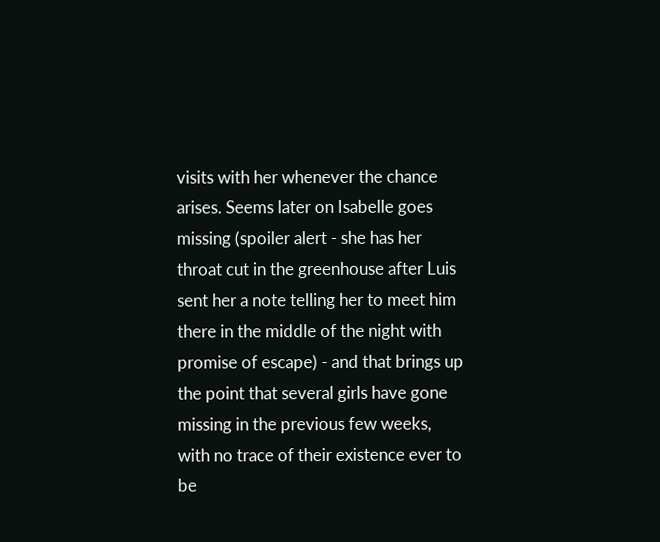visits with her whenever the chance arises. Seems later on Isabelle goes missing (spoiler alert - she has her throat cut in the greenhouse after Luis sent her a note telling her to meet him there in the middle of the night with promise of escape) - and that brings up the point that several girls have gone missing in the previous few weeks, with no trace of their existence ever to be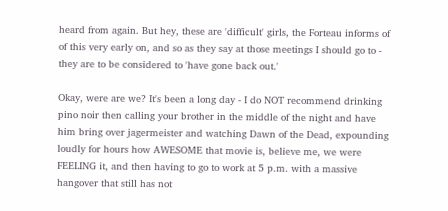heard from again. But hey, these are 'difficult' girls, the Forteau informs of of this very early on, and so as they say at those meetings I should go to - they are to be considered to 'have gone back out.'

Okay, were are we? It's been a long day - I do NOT recommend drinking pino noir then calling your brother in the middle of the night and have him bring over jagermeister and watching Dawn of the Dead, expounding loudly for hours how AWESOME that movie is, believe me, we were FEELING it, and then having to go to work at 5 p.m. with a massive hangover that still has not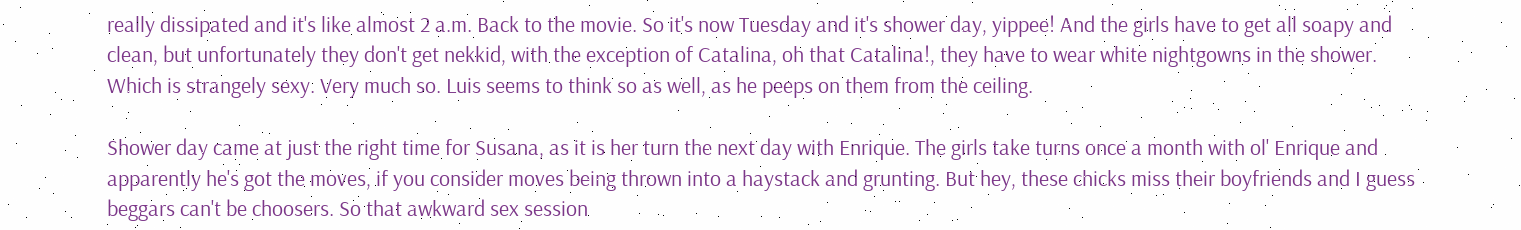really dissipated and it's like almost 2 a.m. Back to the movie. So it's now Tuesday and it's shower day, yippee! And the girls have to get all soapy and clean, but unfortunately they don't get nekkid, with the exception of Catalina, oh that Catalina!, they have to wear white nightgowns in the shower. Which is strangely sexy. Very much so. Luis seems to think so as well, as he peeps on them from the ceiling.

Shower day came at just the right time for Susana, as it is her turn the next day with Enrique. The girls take turns once a month with ol' Enrique and apparently he's got the moves, if you consider moves being thrown into a haystack and grunting. But hey, these chicks miss their boyfriends and I guess beggars can't be choosers. So that awkward sex session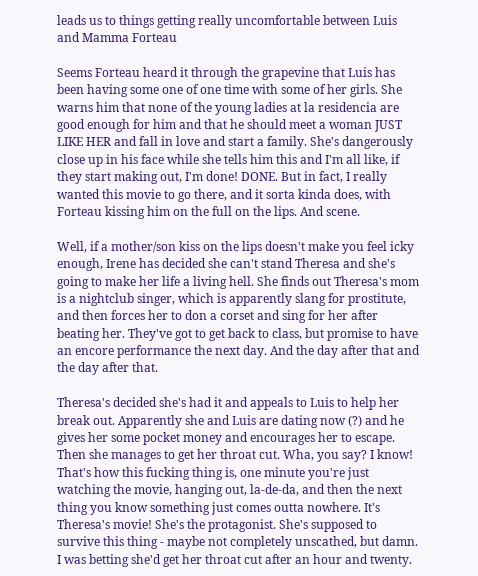leads us to things getting really uncomfortable between Luis and Mamma Forteau

Seems Forteau heard it through the grapevine that Luis has been having some one of one time with some of her girls. She warns him that none of the young ladies at la residencia are good enough for him and that he should meet a woman JUST LIKE HER and fall in love and start a family. She's dangerously close up in his face while she tells him this and I'm all like, if they start making out, I'm done! DONE. But in fact, I really wanted this movie to go there, and it sorta kinda does, with Forteau kissing him on the full on the lips. And scene.

Well, if a mother/son kiss on the lips doesn't make you feel icky enough, Irene has decided she can't stand Theresa and she's going to make her life a living hell. She finds out Theresa's mom is a nightclub singer, which is apparently slang for prostitute, and then forces her to don a corset and sing for her after beating her. They've got to get back to class, but promise to have an encore performance the next day. And the day after that and the day after that.

Theresa's decided she's had it and appeals to Luis to help her break out. Apparently she and Luis are dating now (?) and he gives her some pocket money and encourages her to escape. Then she manages to get her throat cut. Wha, you say? I know! That's how this fucking thing is, one minute you're just watching the movie, hanging out, la-de-da, and then the next thing you know something just comes outta nowhere. It's Theresa's movie! She's the protagonist. She's supposed to survive this thing - maybe not completely unscathed, but damn. I was betting she'd get her throat cut after an hour and twenty.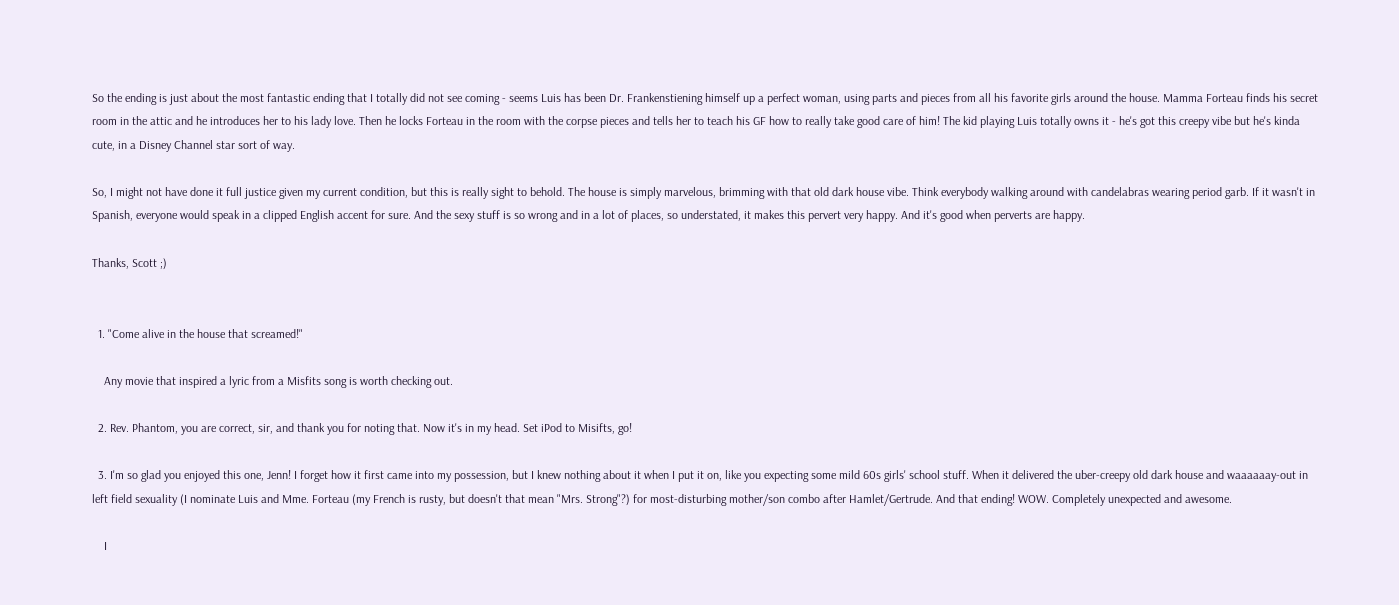So the ending is just about the most fantastic ending that I totally did not see coming - seems Luis has been Dr. Frankenstiening himself up a perfect woman, using parts and pieces from all his favorite girls around the house. Mamma Forteau finds his secret room in the attic and he introduces her to his lady love. Then he locks Forteau in the room with the corpse pieces and tells her to teach his GF how to really take good care of him! The kid playing Luis totally owns it - he's got this creepy vibe but he's kinda cute, in a Disney Channel star sort of way.

So, I might not have done it full justice given my current condition, but this is really sight to behold. The house is simply marvelous, brimming with that old dark house vibe. Think everybody walking around with candelabras wearing period garb. If it wasn't in Spanish, everyone would speak in a clipped English accent for sure. And the sexy stuff is so wrong and in a lot of places, so understated, it makes this pervert very happy. And it's good when perverts are happy.

Thanks, Scott ;)


  1. "Come alive in the house that screamed!"

    Any movie that inspired a lyric from a Misfits song is worth checking out.

  2. Rev. Phantom, you are correct, sir, and thank you for noting that. Now it's in my head. Set iPod to Misifts, go!

  3. I'm so glad you enjoyed this one, Jenn! I forget how it first came into my possession, but I knew nothing about it when I put it on, like you expecting some mild 60s girls' school stuff. When it delivered the uber-creepy old dark house and waaaaaay-out in left field sexuality (I nominate Luis and Mme. Forteau (my French is rusty, but doesn't that mean "Mrs. Strong"?) for most-disturbing mother/son combo after Hamlet/Gertrude. And that ending! WOW. Completely unexpected and awesome.

    I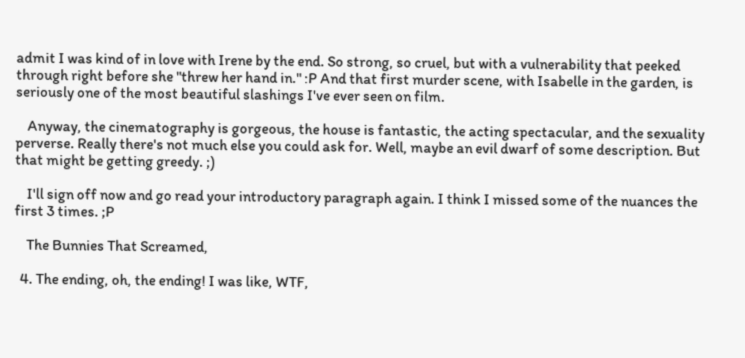admit I was kind of in love with Irene by the end. So strong, so cruel, but with a vulnerability that peeked through right before she "threw her hand in." :P And that first murder scene, with Isabelle in the garden, is seriously one of the most beautiful slashings I've ever seen on film.

    Anyway, the cinematography is gorgeous, the house is fantastic, the acting spectacular, and the sexuality perverse. Really there's not much else you could ask for. Well, maybe an evil dwarf of some description. But that might be getting greedy. ;)

    I'll sign off now and go read your introductory paragraph again. I think I missed some of the nuances the first 3 times. ;P

    The Bunnies That Screamed,

  4. The ending, oh, the ending! I was like, WTF,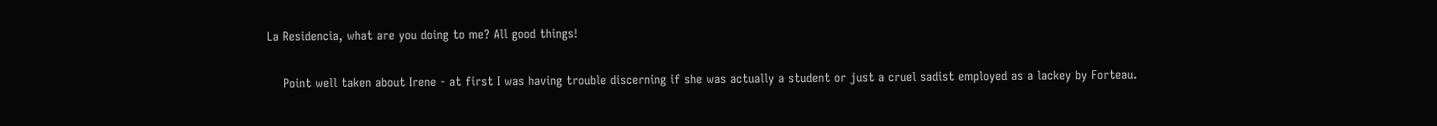La Residencia, what are you doing to me? All good things!

    Point well taken about Irene - at first I was having trouble discerning if she was actually a student or just a cruel sadist employed as a lackey by Forteau.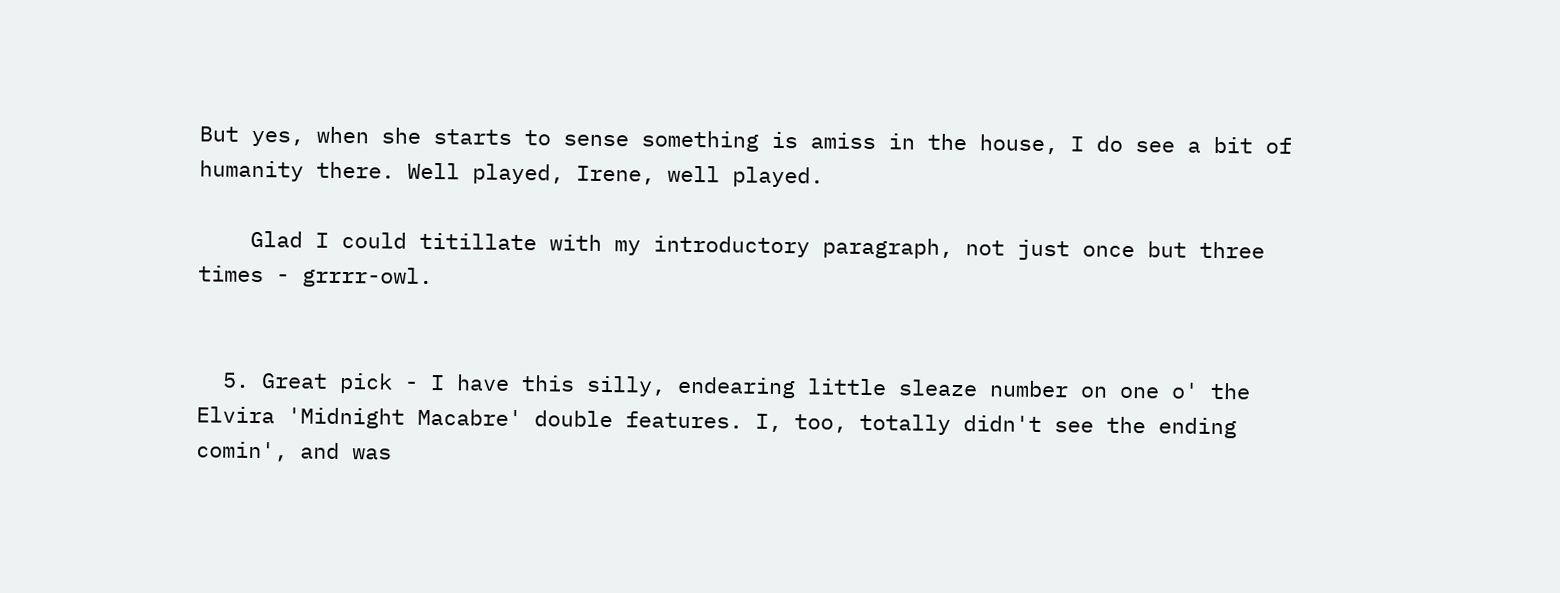But yes, when she starts to sense something is amiss in the house, I do see a bit of humanity there. Well played, Irene, well played.

    Glad I could titillate with my introductory paragraph, not just once but three times - grrrr-owl.


  5. Great pick - I have this silly, endearing little sleaze number on one o' the Elvira 'Midnight Macabre' double features. I, too, totally didn't see the ending comin', and was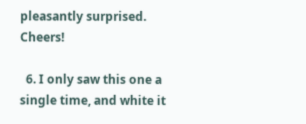pleasantly surprised. Cheers!

  6. I only saw this one a single time, and white it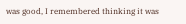was good, I remembered thinking it was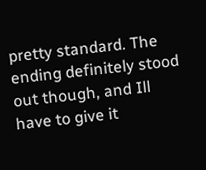pretty standard. The ending definitely stood out though, and Ill have to give it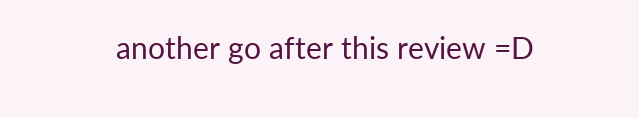another go after this review =D